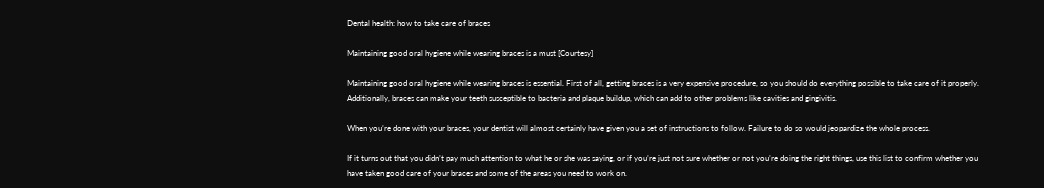Dental health: how to take care of braces

Maintaining good oral hygiene while wearing braces is a must [Courtesy]

Maintaining good oral hygiene while wearing braces is essential. First of all, getting braces is a very expensive procedure, so you should do everything possible to take care of it properly. Additionally, braces can make your teeth susceptible to bacteria and plaque buildup, which can add to other problems like cavities and gingivitis.

When you’re done with your braces, your dentist will almost certainly have given you a set of instructions to follow. Failure to do so would jeopardize the whole process.

If it turns out that you didn’t pay much attention to what he or she was saying, or if you’re just not sure whether or not you’re doing the right things, use this list to confirm whether you have taken good care of your braces and some of the areas you need to work on.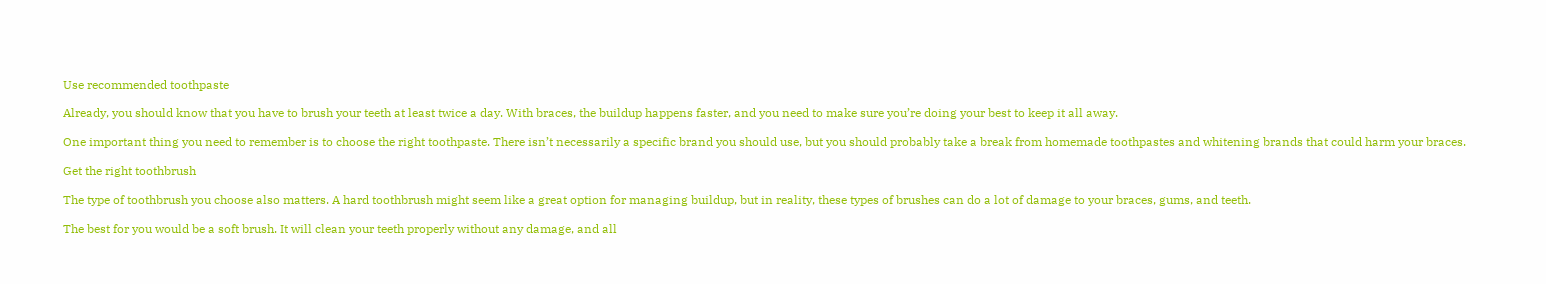Use recommended toothpaste

Already, you should know that you have to brush your teeth at least twice a day. With braces, the buildup happens faster, and you need to make sure you’re doing your best to keep it all away.

One important thing you need to remember is to choose the right toothpaste. There isn’t necessarily a specific brand you should use, but you should probably take a break from homemade toothpastes and whitening brands that could harm your braces.

Get the right toothbrush

The type of toothbrush you choose also matters. A hard toothbrush might seem like a great option for managing buildup, but in reality, these types of brushes can do a lot of damage to your braces, gums, and teeth.

The best for you would be a soft brush. It will clean your teeth properly without any damage, and all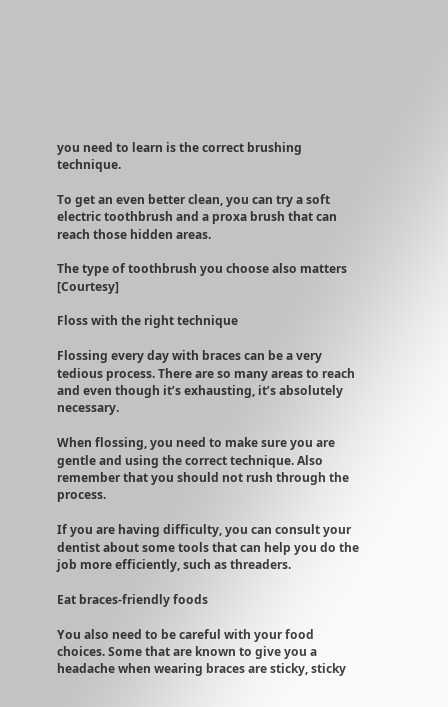you need to learn is the correct brushing technique.

To get an even better clean, you can try a soft electric toothbrush and a proxa brush that can reach those hidden areas.

The type of toothbrush you choose also matters [Courtesy]

Floss with the right technique

Flossing every day with braces can be a very tedious process. There are so many areas to reach and even though it’s exhausting, it’s absolutely necessary.

When flossing, you need to make sure you are gentle and using the correct technique. Also remember that you should not rush through the process.

If you are having difficulty, you can consult your dentist about some tools that can help you do the job more efficiently, such as threaders.

Eat braces-friendly foods

You also need to be careful with your food choices. Some that are known to give you a headache when wearing braces are sticky, sticky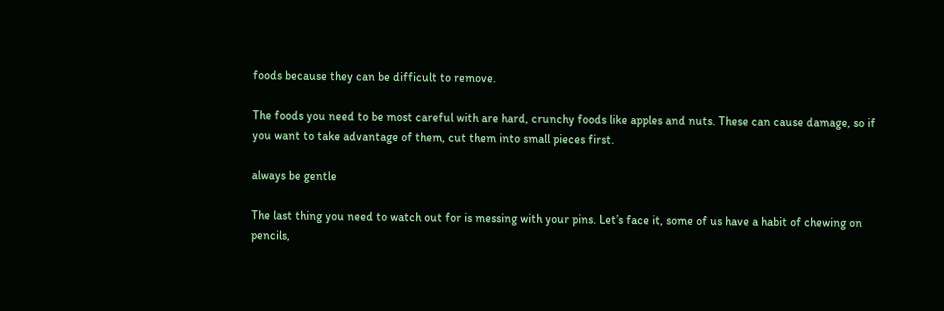foods because they can be difficult to remove.

The foods you need to be most careful with are hard, crunchy foods like apples and nuts. These can cause damage, so if you want to take advantage of them, cut them into small pieces first.

always be gentle

The last thing you need to watch out for is messing with your pins. Let’s face it, some of us have a habit of chewing on pencils,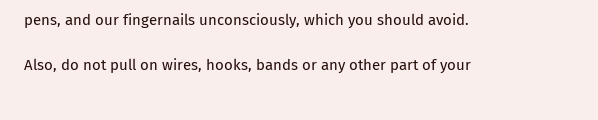pens, and our fingernails unconsciously, which you should avoid.

Also, do not pull on wires, hooks, bands or any other part of your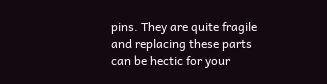pins. They are quite fragile and replacing these parts can be hectic for your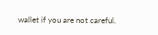wallet if you are not careful.